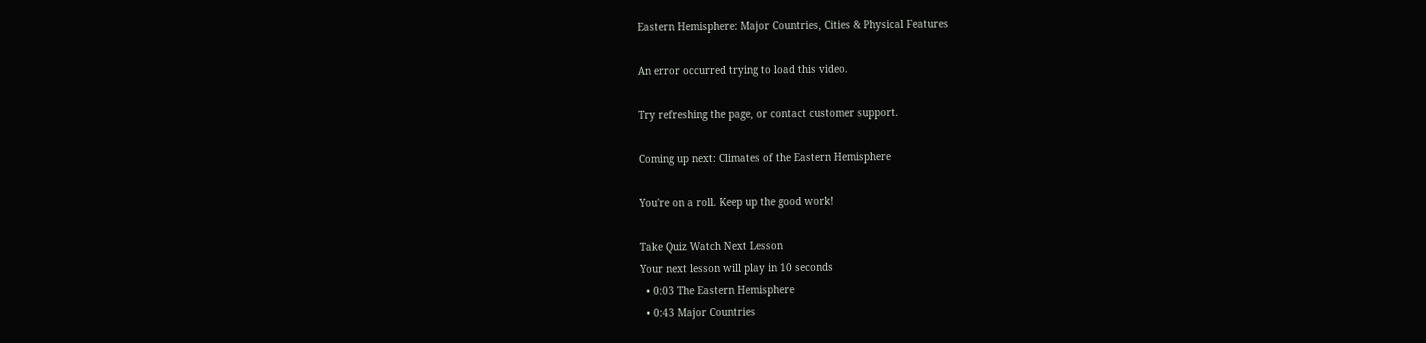Eastern Hemisphere: Major Countries, Cities & Physical Features

An error occurred trying to load this video.

Try refreshing the page, or contact customer support.

Coming up next: Climates of the Eastern Hemisphere

You're on a roll. Keep up the good work!

Take Quiz Watch Next Lesson
Your next lesson will play in 10 seconds
  • 0:03 The Eastern Hemisphere
  • 0:43 Major Countries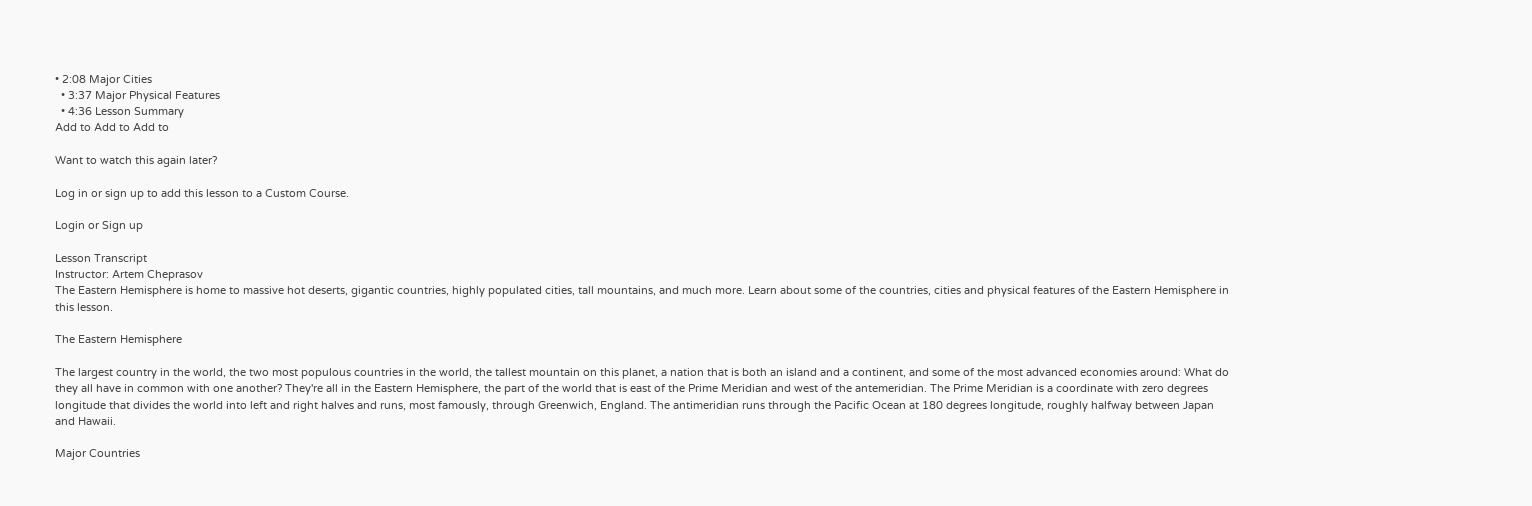• 2:08 Major Cities
  • 3:37 Major Physical Features
  • 4:36 Lesson Summary
Add to Add to Add to

Want to watch this again later?

Log in or sign up to add this lesson to a Custom Course.

Login or Sign up

Lesson Transcript
Instructor: Artem Cheprasov
The Eastern Hemisphere is home to massive hot deserts, gigantic countries, highly populated cities, tall mountains, and much more. Learn about some of the countries, cities and physical features of the Eastern Hemisphere in this lesson.

The Eastern Hemisphere

The largest country in the world, the two most populous countries in the world, the tallest mountain on this planet, a nation that is both an island and a continent, and some of the most advanced economies around: What do they all have in common with one another? They're all in the Eastern Hemisphere, the part of the world that is east of the Prime Meridian and west of the antemeridian. The Prime Meridian is a coordinate with zero degrees longitude that divides the world into left and right halves and runs, most famously, through Greenwich, England. The antimeridian runs through the Pacific Ocean at 180 degrees longitude, roughly halfway between Japan and Hawaii.

Major Countries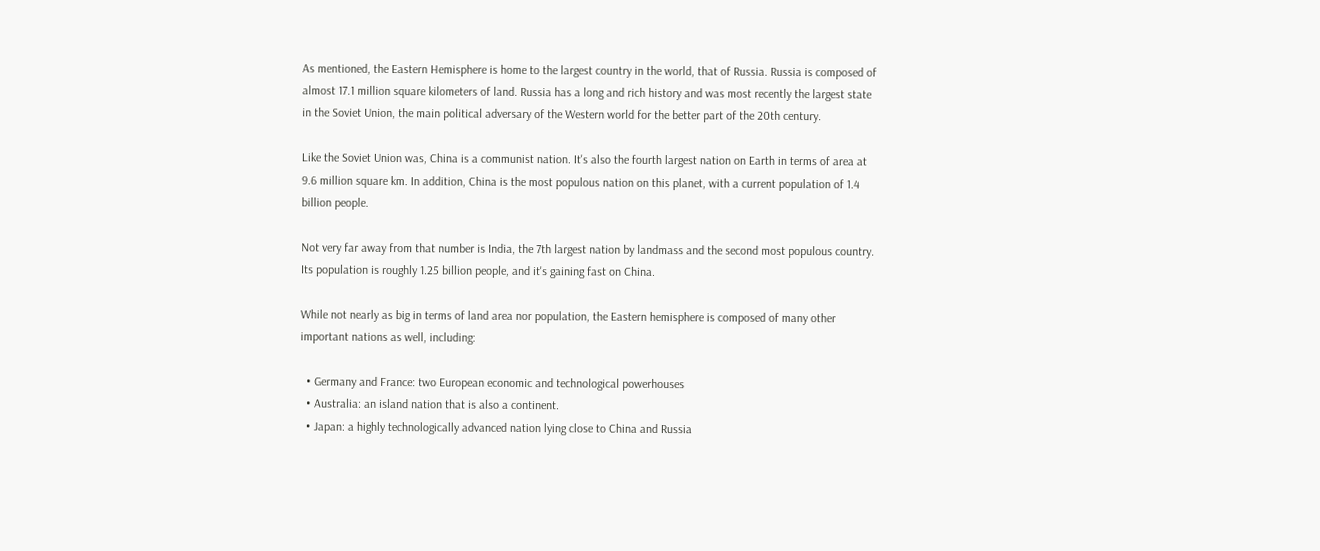As mentioned, the Eastern Hemisphere is home to the largest country in the world, that of Russia. Russia is composed of almost 17.1 million square kilometers of land. Russia has a long and rich history and was most recently the largest state in the Soviet Union, the main political adversary of the Western world for the better part of the 20th century.

Like the Soviet Union was, China is a communist nation. It's also the fourth largest nation on Earth in terms of area at 9.6 million square km. In addition, China is the most populous nation on this planet, with a current population of 1.4 billion people.

Not very far away from that number is India, the 7th largest nation by landmass and the second most populous country. Its population is roughly 1.25 billion people, and it's gaining fast on China.

While not nearly as big in terms of land area nor population, the Eastern hemisphere is composed of many other important nations as well, including:

  • Germany and France: two European economic and technological powerhouses
  • Australia: an island nation that is also a continent.
  • Japan: a highly technologically advanced nation lying close to China and Russia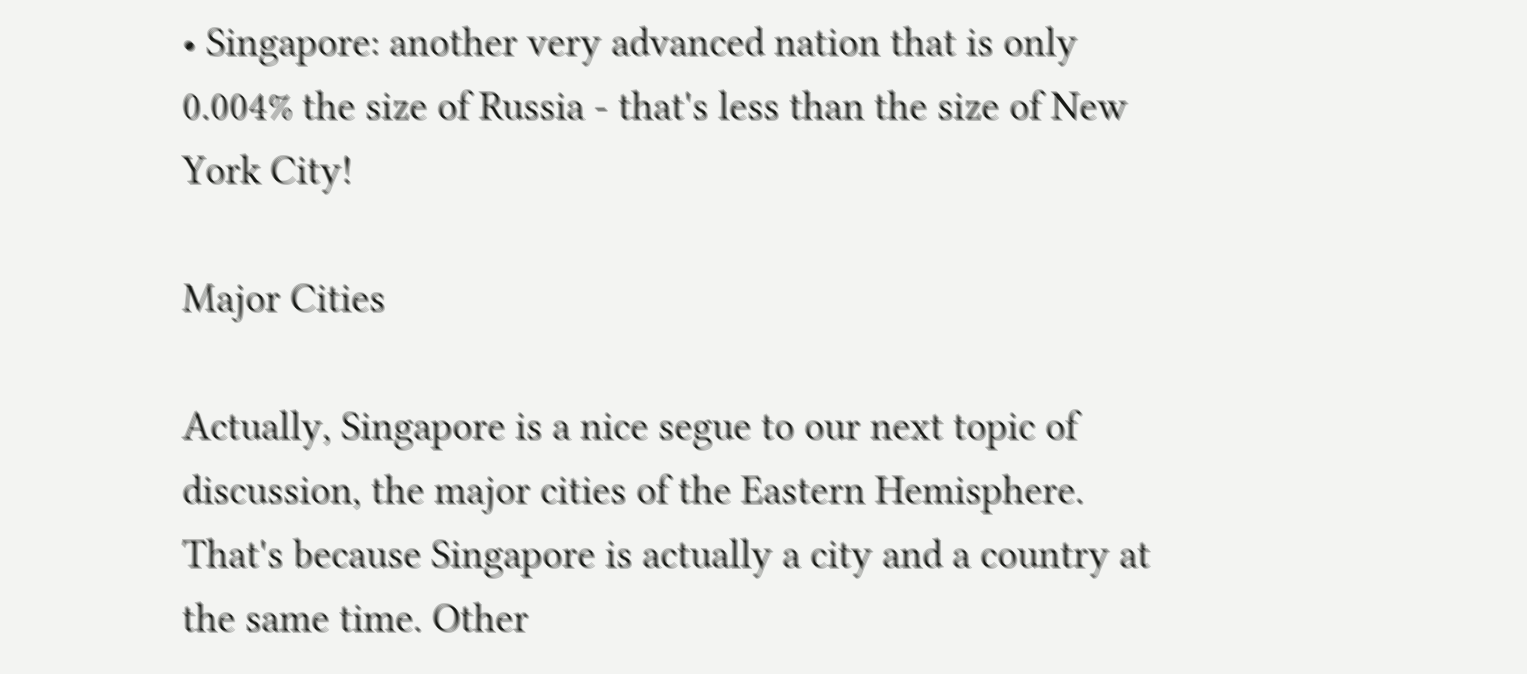• Singapore: another very advanced nation that is only 0.004% the size of Russia - that's less than the size of New York City!

Major Cities

Actually, Singapore is a nice segue to our next topic of discussion, the major cities of the Eastern Hemisphere. That's because Singapore is actually a city and a country at the same time. Other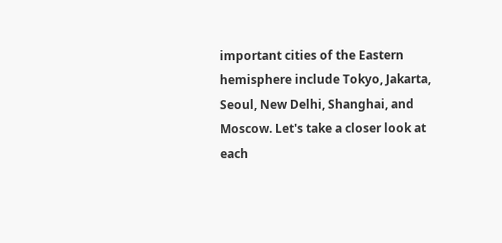important cities of the Eastern hemisphere include Tokyo, Jakarta, Seoul, New Delhi, Shanghai, and Moscow. Let's take a closer look at each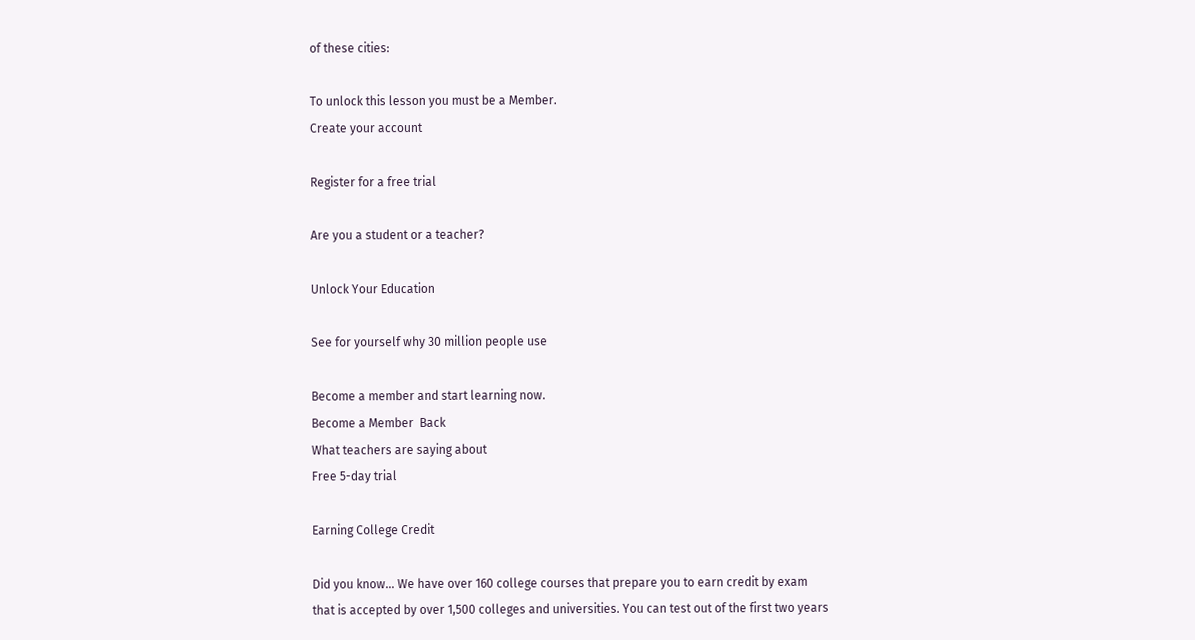of these cities:

To unlock this lesson you must be a Member.
Create your account

Register for a free trial

Are you a student or a teacher?

Unlock Your Education

See for yourself why 30 million people use

Become a member and start learning now.
Become a Member  Back
What teachers are saying about
Free 5-day trial

Earning College Credit

Did you know… We have over 160 college courses that prepare you to earn credit by exam that is accepted by over 1,500 colleges and universities. You can test out of the first two years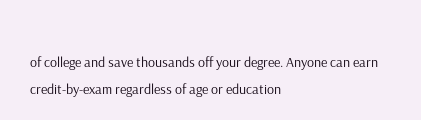of college and save thousands off your degree. Anyone can earn credit-by-exam regardless of age or education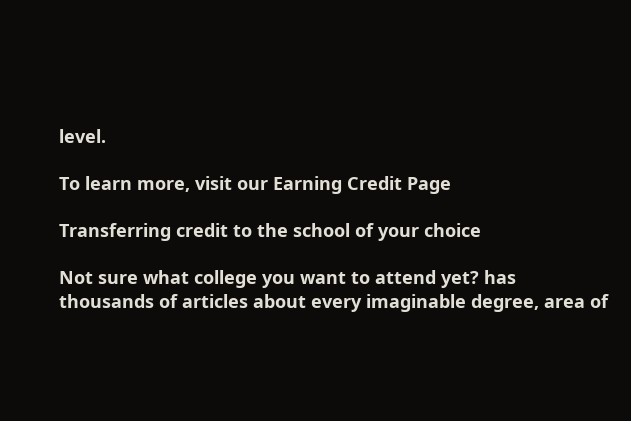level.

To learn more, visit our Earning Credit Page

Transferring credit to the school of your choice

Not sure what college you want to attend yet? has thousands of articles about every imaginable degree, area of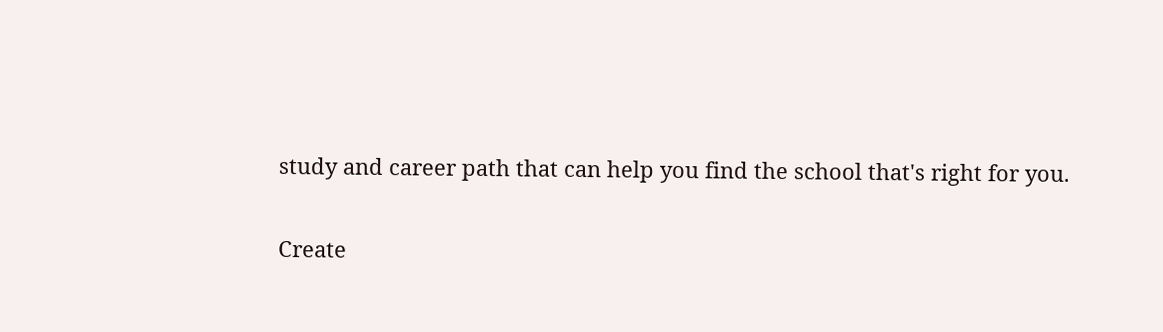study and career path that can help you find the school that's right for you.

Create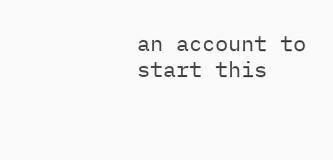an account to start this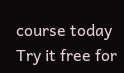course today
Try it free for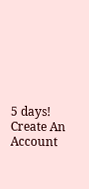5 days!
Create An Account